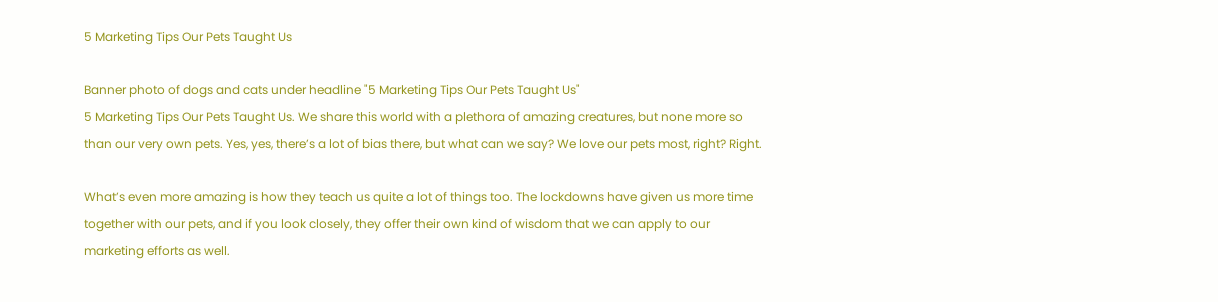5 Marketing Tips Our Pets Taught Us

Banner photo of dogs and cats under headline "5 Marketing Tips Our Pets Taught Us"
5 Marketing Tips Our Pets Taught Us. We share this world with a plethora of amazing creatures, but none more so than our very own pets. Yes, yes, there’s a lot of bias there, but what can we say? We love our pets most, right? Right.

What’s even more amazing is how they teach us quite a lot of things too. The lockdowns have given us more time together with our pets, and if you look closely, they offer their own kind of wisdom that we can apply to our marketing efforts as well.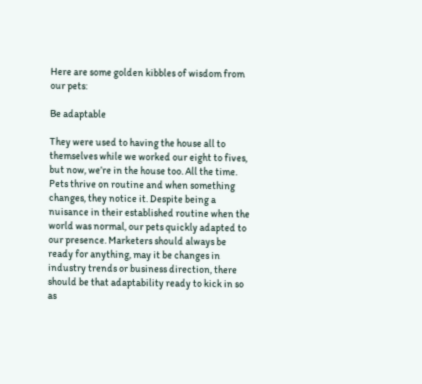Here are some golden kibbles of wisdom from our pets:

Be adaptable

They were used to having the house all to themselves while we worked our eight to fives, but now, we’re in the house too. All the time. Pets thrive on routine and when something changes, they notice it. Despite being a nuisance in their established routine when the world was normal, our pets quickly adapted to our presence. Marketers should always be ready for anything, may it be changes in industry trends or business direction, there should be that adaptability ready to kick in so as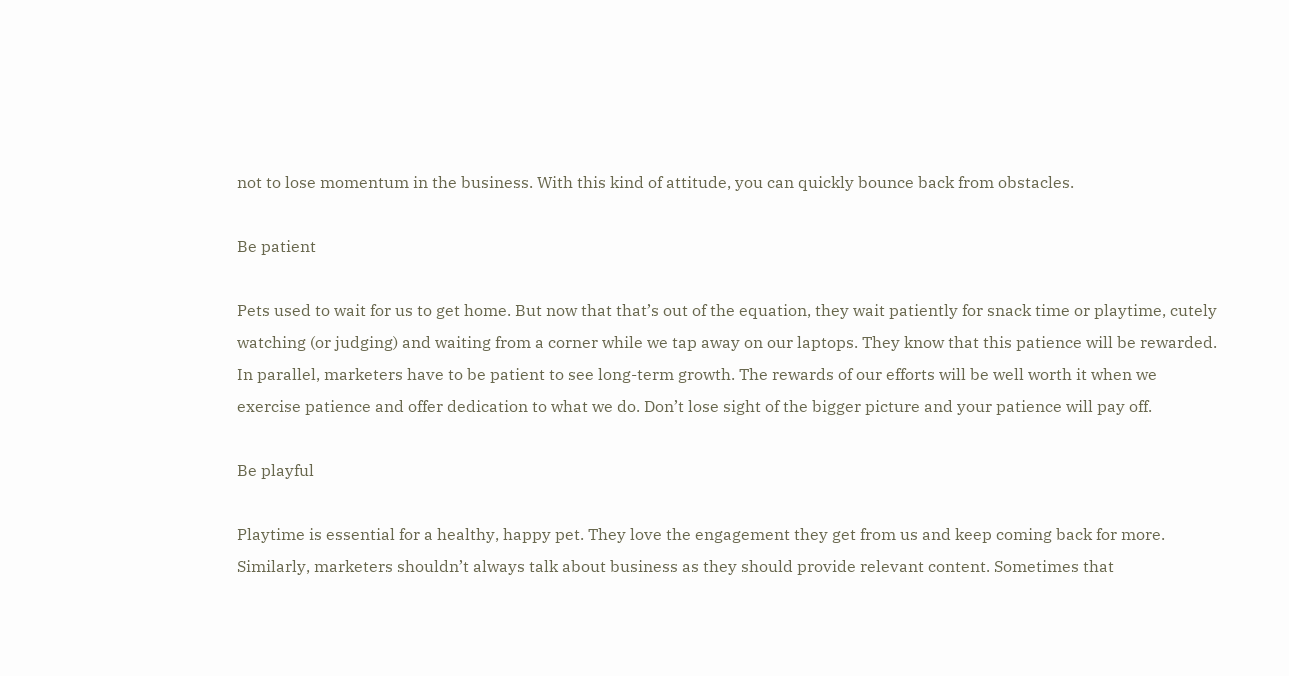not to lose momentum in the business. With this kind of attitude, you can quickly bounce back from obstacles.

Be patient

Pets used to wait for us to get home. But now that that’s out of the equation, they wait patiently for snack time or playtime, cutely watching (or judging) and waiting from a corner while we tap away on our laptops. They know that this patience will be rewarded. In parallel, marketers have to be patient to see long-term growth. The rewards of our efforts will be well worth it when we exercise patience and offer dedication to what we do. Don’t lose sight of the bigger picture and your patience will pay off.

Be playful

Playtime is essential for a healthy, happy pet. They love the engagement they get from us and keep coming back for more. Similarly, marketers shouldn’t always talk about business as they should provide relevant content. Sometimes that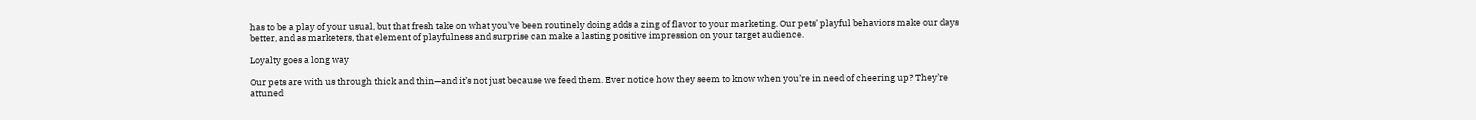has to be a play of your usual, but that fresh take on what you’ve been routinely doing adds a zing of flavor to your marketing. Our pets’ playful behaviors make our days better, and as marketers, that element of playfulness and surprise can make a lasting positive impression on your target audience.

Loyalty goes a long way

Our pets are with us through thick and thin—and it’s not just because we feed them. Ever notice how they seem to know when you’re in need of cheering up? They’re attuned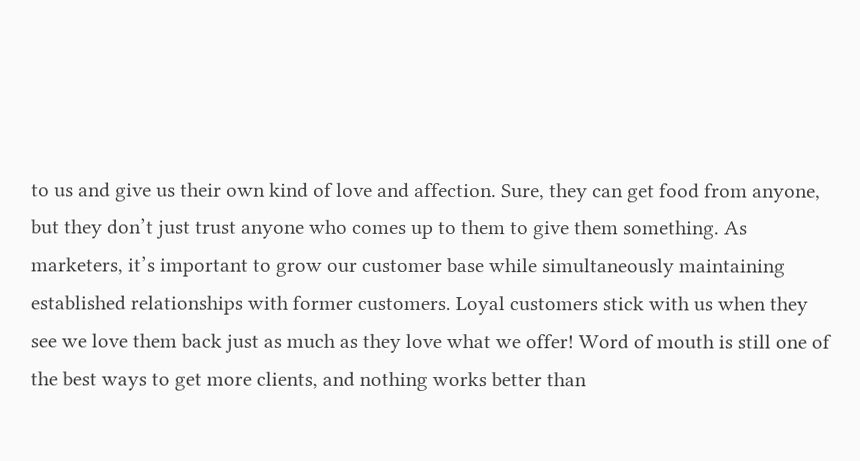to us and give us their own kind of love and affection. Sure, they can get food from anyone, but they don’t just trust anyone who comes up to them to give them something. As marketers, it’s important to grow our customer base while simultaneously maintaining established relationships with former customers. Loyal customers stick with us when they see we love them back just as much as they love what we offer! Word of mouth is still one of the best ways to get more clients, and nothing works better than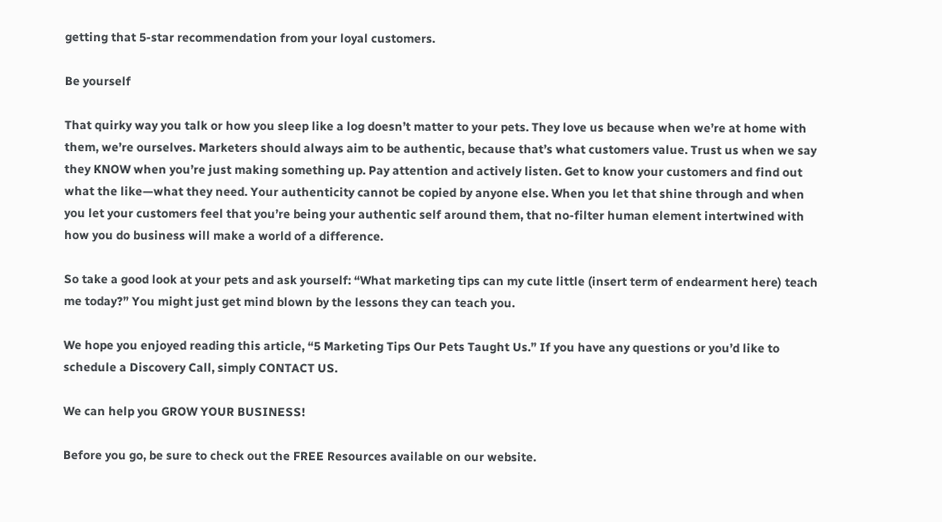getting that 5-star recommendation from your loyal customers.

Be yourself

That quirky way you talk or how you sleep like a log doesn’t matter to your pets. They love us because when we’re at home with them, we’re ourselves. Marketers should always aim to be authentic, because that’s what customers value. Trust us when we say they KNOW when you’re just making something up. Pay attention and actively listen. Get to know your customers and find out what the like—what they need. Your authenticity cannot be copied by anyone else. When you let that shine through and when you let your customers feel that you’re being your authentic self around them, that no-filter human element intertwined with how you do business will make a world of a difference.

So take a good look at your pets and ask yourself: “What marketing tips can my cute little (insert term of endearment here) teach me today?” You might just get mind blown by the lessons they can teach you.

We hope you enjoyed reading this article, “5 Marketing Tips Our Pets Taught Us.” If you have any questions or you’d like to schedule a Discovery Call, simply CONTACT US.

We can help you GROW YOUR BUSINESS!

Before you go, be sure to check out the FREE Resources available on our website.